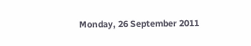Monday, 26 September 2011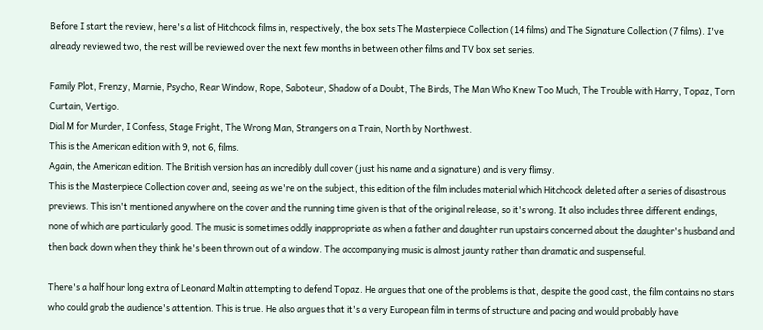Before I start the review, here's a list of Hitchcock films in, respectively, the box sets The Masterpiece Collection (14 films) and The Signature Collection (7 films). I've already reviewed two, the rest will be reviewed over the next few months in between other films and TV box set series.

Family Plot, Frenzy, Marnie, Psycho, Rear Window, Rope, Saboteur, Shadow of a Doubt, The Birds, The Man Who Knew Too Much, The Trouble with Harry, Topaz, Torn Curtain, Vertigo.
Dial M for Murder, I Confess, Stage Fright, The Wrong Man, Strangers on a Train, North by Northwest.
This is the American edition with 9, not 6, films.
Again, the American edition. The British version has an incredibly dull cover (just his name and a signature) and is very flimsy.
This is the Masterpiece Collection cover and, seeing as we're on the subject, this edition of the film includes material which Hitchcock deleted after a series of disastrous previews. This isn't mentioned anywhere on the cover and the running time given is that of the original release, so it's wrong. It also includes three different endings, none of which are particularly good. The music is sometimes oddly inappropriate as when a father and daughter run upstairs concerned about the daughter's husband and then back down when they think he's been thrown out of a window. The accompanying music is almost jaunty rather than dramatic and suspenseful.

There's a half hour long extra of Leonard Maltin attempting to defend Topaz. He argues that one of the problems is that, despite the good cast, the film contains no stars who could grab the audience's attention. This is true. He also argues that it's a very European film in terms of structure and pacing and would probably have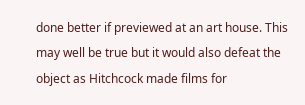done better if previewed at an art house. This may well be true but it would also defeat the object as Hitchcock made films for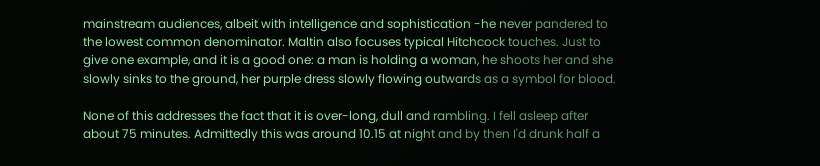mainstream audiences, albeit with intelligence and sophistication -he never pandered to the lowest common denominator. Maltin also focuses typical Hitchcock touches. Just to give one example, and it is a good one: a man is holding a woman, he shoots her and she slowly sinks to the ground, her purple dress slowly flowing outwards as a symbol for blood.

None of this addresses the fact that it is over-long, dull and rambling. I fell asleep after about 75 minutes. Admittedly this was around 10.15 at night and by then I'd drunk half a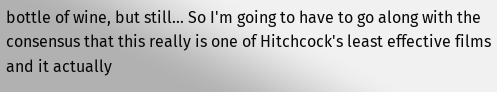bottle of wine, but still... So I'm going to have to go along with the consensus that this really is one of Hitchcock's least effective films and it actually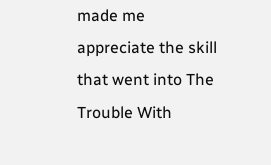made me appreciate the skill that went into The Trouble With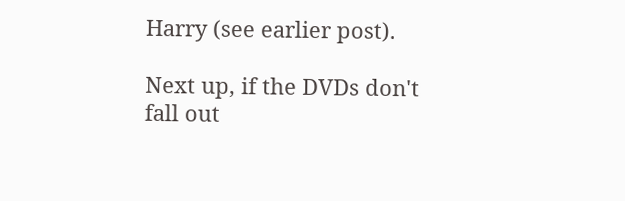Harry (see earlier post).

Next up, if the DVDs don't fall out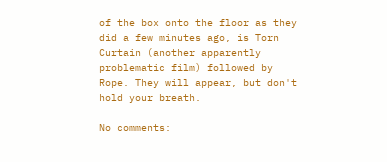of the box onto the floor as they did a few minutes ago, is Torn Curtain (another apparently problematic film) followed by Rope. They will appear, but don't hold your breath.

No comments: